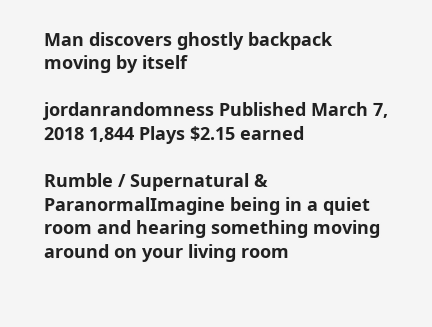Man discovers ghostly backpack moving by itself

jordanrandomness Published March 7, 2018 1,844 Plays $2.15 earned

Rumble / Supernatural & ParanormalImagine being in a quiet room and hearing something moving around on your living room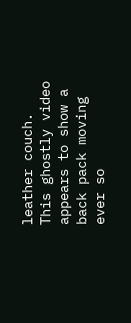leather couch. This ghostly video appears to show a back pack moving ever so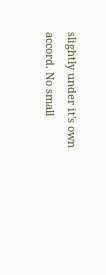slightly under it's own accord. No small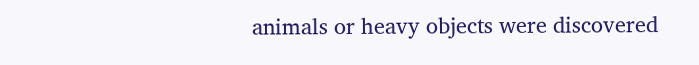animals or heavy objects were discovered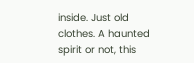inside. Just old clothes. A haunted spirit or not, this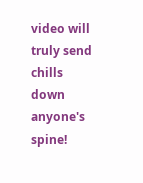video will truly send chills down anyone's spine!